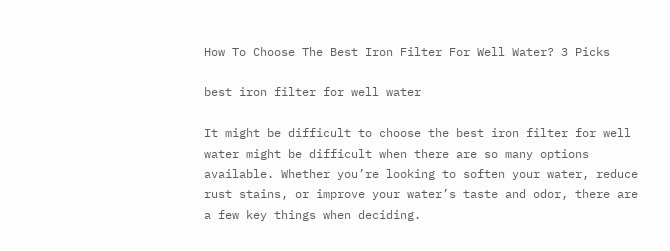How To Choose The Best Iron Filter For Well Water? 3 Picks

best iron filter for well water

It might be difficult to choose the best iron filter for well water might be difficult when there are so many options available. Whether you’re looking to soften your water, reduce rust stains, or improve your water’s taste and odor, there are a few key things when deciding.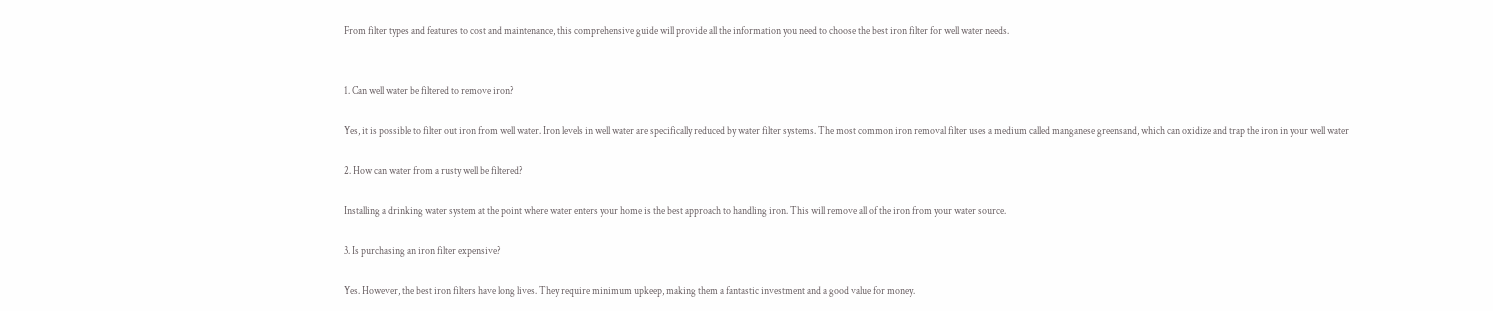From filter types and features to cost and maintenance, this comprehensive guide will provide all the information you need to choose the best iron filter for well water needs.


1. Can well water be filtered to remove iron?

Yes, it is possible to filter out iron from well water. Iron levels in well water are specifically reduced by water filter systems. The most common iron removal filter uses a medium called manganese greensand, which can oxidize and trap the iron in your well water

2. How can water from a rusty well be filtered?

Installing a drinking water system at the point where water enters your home is the best approach to handling iron. This will remove all of the iron from your water source.

3. Is purchasing an iron filter expensive?

Yes. However, the best iron filters have long lives. They require minimum upkeep, making them a fantastic investment and a good value for money.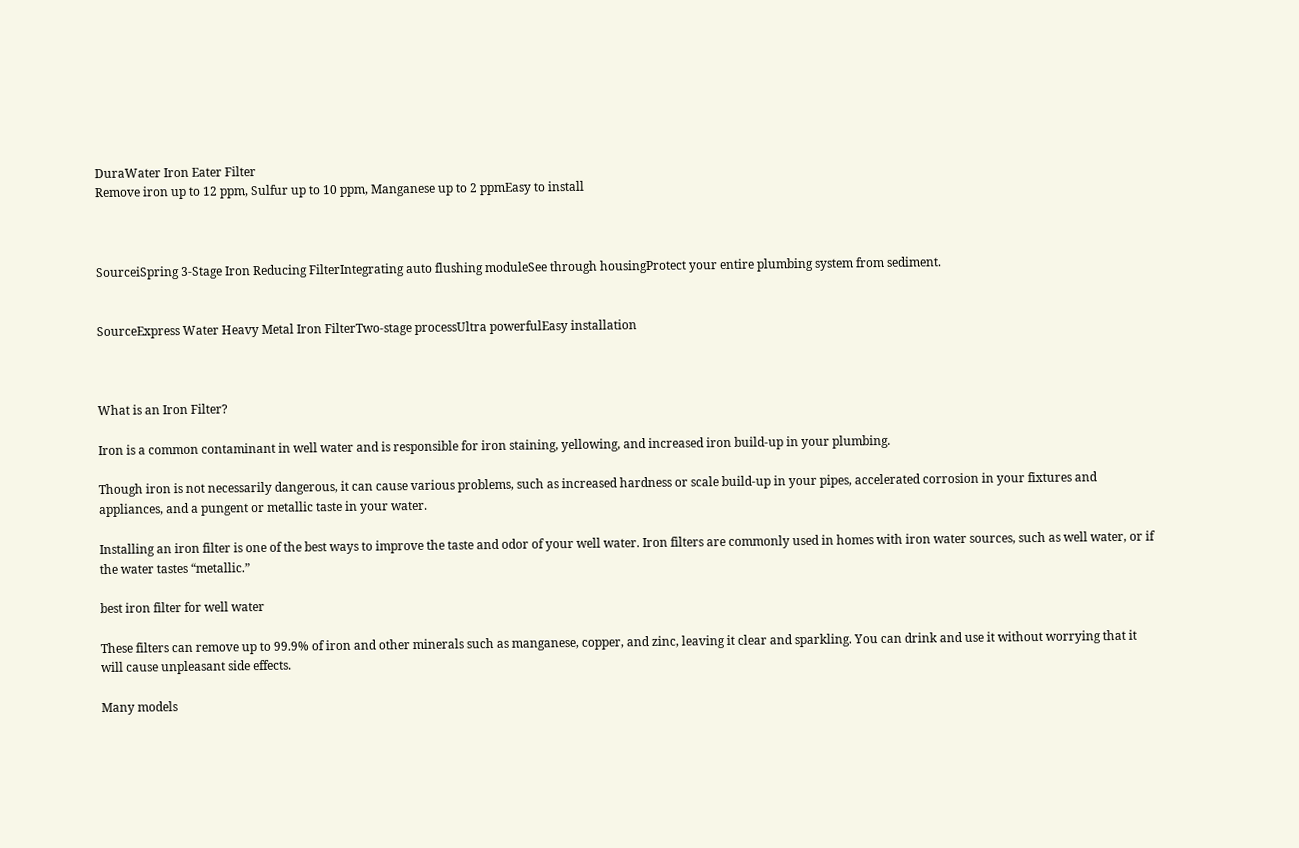DuraWater Iron Eater Filter
Remove iron up to 12 ppm, Sulfur up to 10 ppm, Manganese up to 2 ppmEasy to install



SourceiSpring 3-Stage Iron Reducing FilterIntegrating auto flushing moduleSee through housingProtect your entire plumbing system from sediment.


SourceExpress Water Heavy Metal Iron FilterTwo-stage processUltra powerfulEasy installation



What is an Iron Filter?

Iron is a common contaminant in well water and is responsible for iron staining, yellowing, and increased iron build-up in your plumbing.

Though iron is not necessarily dangerous, it can cause various problems, such as increased hardness or scale build-up in your pipes, accelerated corrosion in your fixtures and appliances, and a pungent or metallic taste in your water.

Installing an iron filter is one of the best ways to improve the taste and odor of your well water. Iron filters are commonly used in homes with iron water sources, such as well water, or if the water tastes “metallic.”

best iron filter for well water

These filters can remove up to 99.9% of iron and other minerals such as manganese, copper, and zinc, leaving it clear and sparkling. You can drink and use it without worrying that it will cause unpleasant side effects.

Many models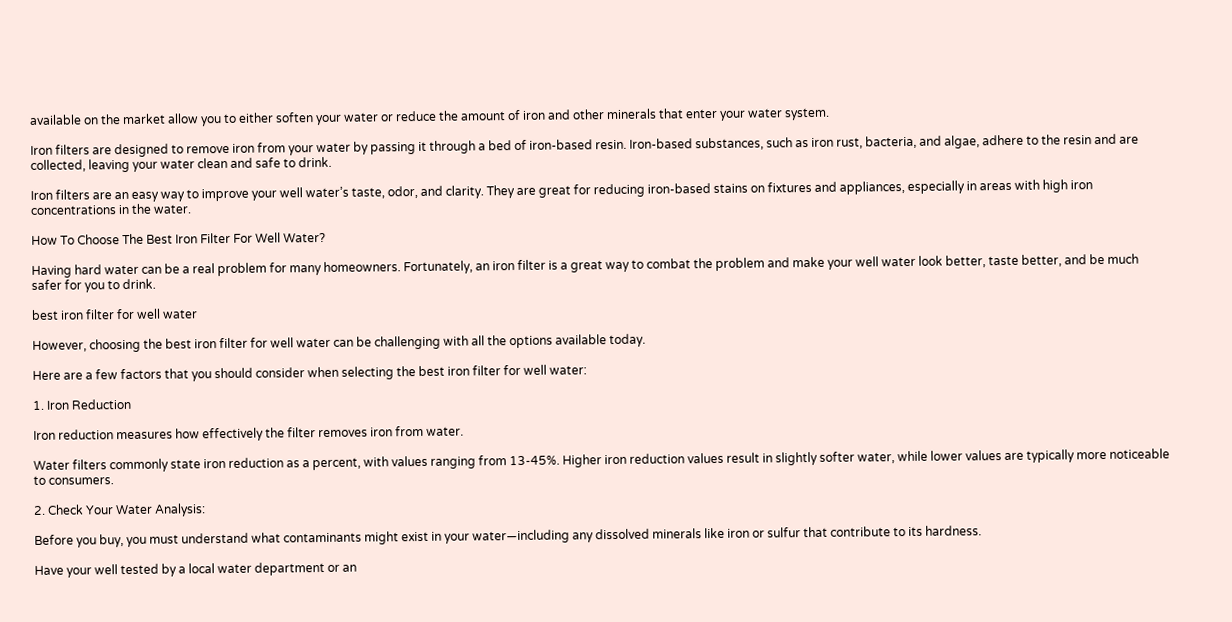available on the market allow you to either soften your water or reduce the amount of iron and other minerals that enter your water system.

Iron filters are designed to remove iron from your water by passing it through a bed of iron-based resin. Iron-based substances, such as iron rust, bacteria, and algae, adhere to the resin and are collected, leaving your water clean and safe to drink.

Iron filters are an easy way to improve your well water’s taste, odor, and clarity. They are great for reducing iron-based stains on fixtures and appliances, especially in areas with high iron concentrations in the water.

How To Choose The Best Iron Filter For Well Water?

Having hard water can be a real problem for many homeowners. Fortunately, an iron filter is a great way to combat the problem and make your well water look better, taste better, and be much safer for you to drink.

best iron filter for well water

However, choosing the best iron filter for well water can be challenging with all the options available today.

Here are a few factors that you should consider when selecting the best iron filter for well water:

1. Iron Reduction

Iron reduction measures how effectively the filter removes iron from water.

Water filters commonly state iron reduction as a percent, with values ranging from 13-45%. Higher iron reduction values result in slightly softer water, while lower values are typically more noticeable to consumers.

2. Check Your Water Analysis:

Before you buy, you must understand what contaminants might exist in your water—including any dissolved minerals like iron or sulfur that contribute to its hardness.

Have your well tested by a local water department or an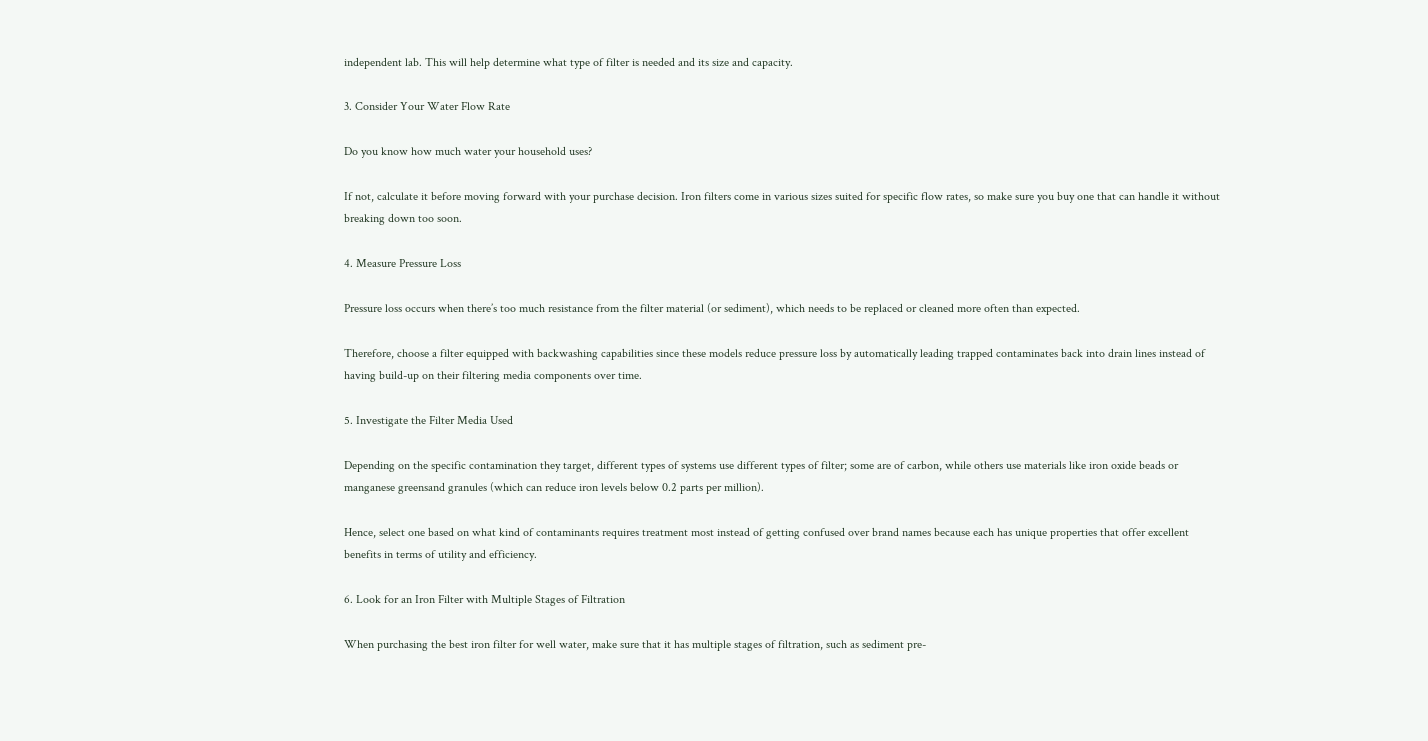independent lab. This will help determine what type of filter is needed and its size and capacity.

3. Consider Your Water Flow Rate

Do you know how much water your household uses?

If not, calculate it before moving forward with your purchase decision. Iron filters come in various sizes suited for specific flow rates, so make sure you buy one that can handle it without breaking down too soon.

4. Measure Pressure Loss

Pressure loss occurs when there’s too much resistance from the filter material (or sediment), which needs to be replaced or cleaned more often than expected.

Therefore, choose a filter equipped with backwashing capabilities since these models reduce pressure loss by automatically leading trapped contaminates back into drain lines instead of having build-up on their filtering media components over time.

5. Investigate the Filter Media Used

Depending on the specific contamination they target, different types of systems use different types of filter; some are of carbon, while others use materials like iron oxide beads or manganese greensand granules (which can reduce iron levels below 0.2 parts per million).

Hence, select one based on what kind of contaminants requires treatment most instead of getting confused over brand names because each has unique properties that offer excellent benefits in terms of utility and efficiency.

6. Look for an Iron Filter with Multiple Stages of Filtration

When purchasing the best iron filter for well water, make sure that it has multiple stages of filtration, such as sediment pre-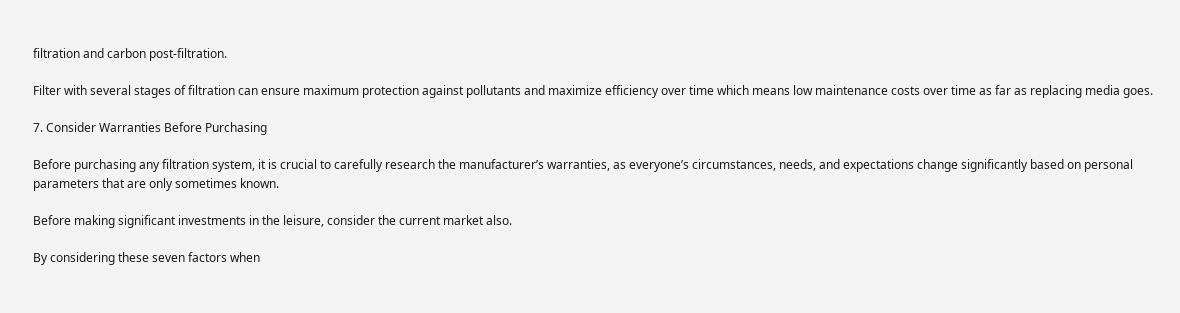filtration and carbon post-filtration.

Filter with several stages of filtration can ensure maximum protection against pollutants and maximize efficiency over time which means low maintenance costs over time as far as replacing media goes.

7. Consider Warranties Before Purchasing

Before purchasing any filtration system, it is crucial to carefully research the manufacturer’s warranties, as everyone’s circumstances, needs, and expectations change significantly based on personal parameters that are only sometimes known.

Before making significant investments in the leisure, consider the current market also.

By considering these seven factors when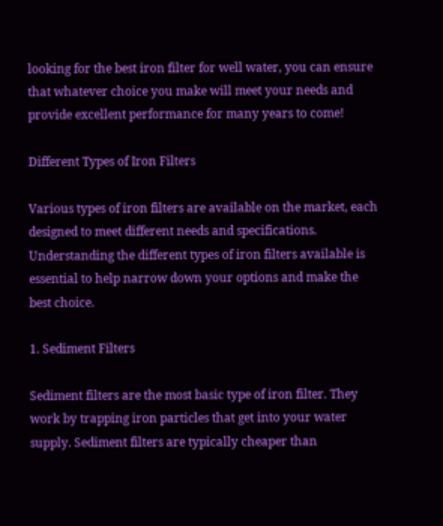looking for the best iron filter for well water, you can ensure that whatever choice you make will meet your needs and provide excellent performance for many years to come!

Different Types of Iron Filters

Various types of iron filters are available on the market, each designed to meet different needs and specifications. Understanding the different types of iron filters available is essential to help narrow down your options and make the best choice.

1. Sediment Filters

Sediment filters are the most basic type of iron filter. They work by trapping iron particles that get into your water supply. Sediment filters are typically cheaper than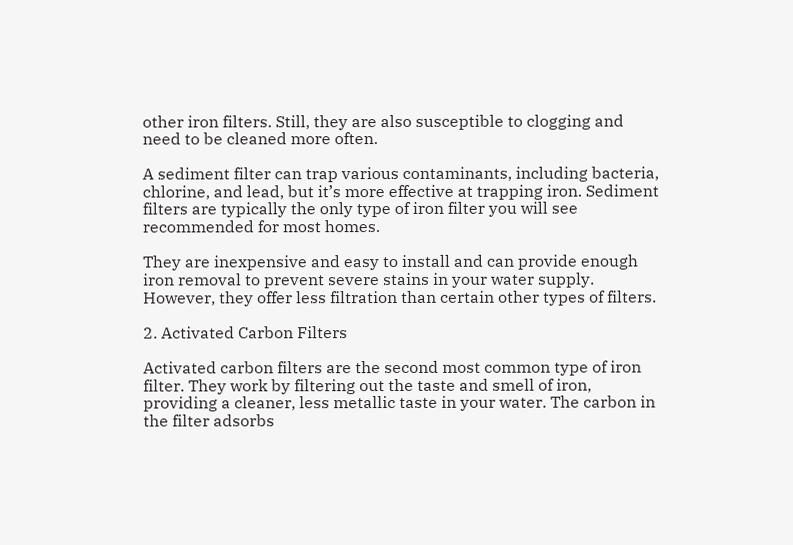other iron filters. Still, they are also susceptible to clogging and need to be cleaned more often.

A sediment filter can trap various contaminants, including bacteria, chlorine, and lead, but it’s more effective at trapping iron. Sediment filters are typically the only type of iron filter you will see recommended for most homes.

They are inexpensive and easy to install and can provide enough iron removal to prevent severe stains in your water supply. However, they offer less filtration than certain other types of filters.

2. Activated Carbon Filters

Activated carbon filters are the second most common type of iron filter. They work by filtering out the taste and smell of iron, providing a cleaner, less metallic taste in your water. The carbon in the filter adsorbs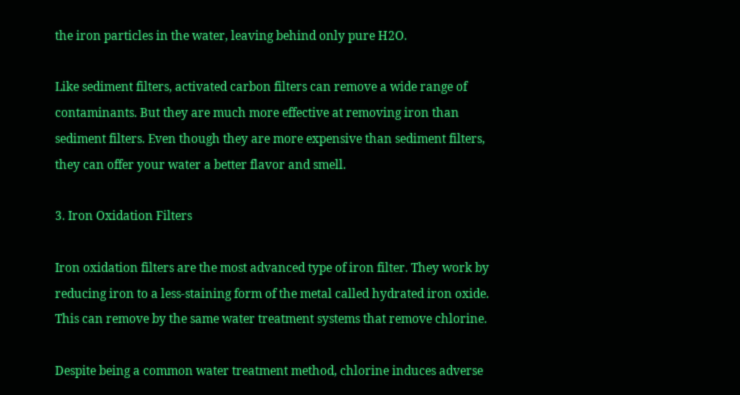the iron particles in the water, leaving behind only pure H2O.

Like sediment filters, activated carbon filters can remove a wide range of contaminants. But they are much more effective at removing iron than sediment filters. Even though they are more expensive than sediment filters, they can offer your water a better flavor and smell.

3. Iron Oxidation Filters

Iron oxidation filters are the most advanced type of iron filter. They work by reducing iron to a less-staining form of the metal called hydrated iron oxide. This can remove by the same water treatment systems that remove chlorine.

Despite being a common water treatment method, chlorine induces adverse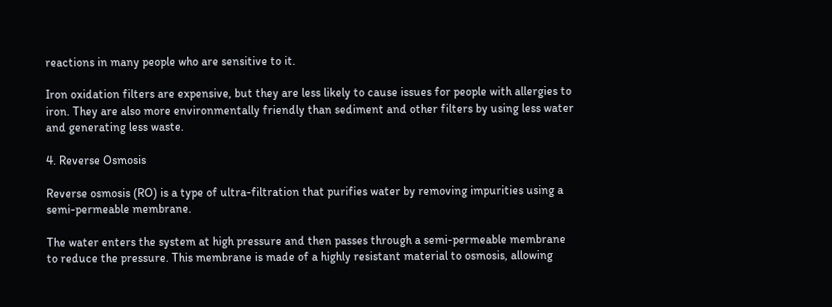reactions in many people who are sensitive to it.

Iron oxidation filters are expensive, but they are less likely to cause issues for people with allergies to iron. They are also more environmentally friendly than sediment and other filters by using less water and generating less waste.

4. Reverse Osmosis

Reverse osmosis (RO) is a type of ultra-filtration that purifies water by removing impurities using a semi-permeable membrane.

The water enters the system at high pressure and then passes through a semi-permeable membrane to reduce the pressure. This membrane is made of a highly resistant material to osmosis, allowing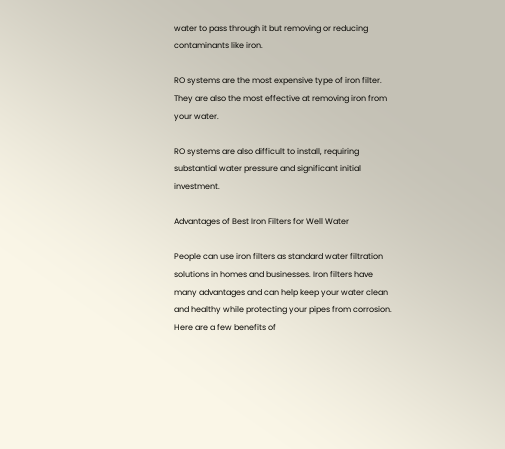water to pass through it but removing or reducing contaminants like iron.

RO systems are the most expensive type of iron filter. They are also the most effective at removing iron from your water.

RO systems are also difficult to install, requiring substantial water pressure and significant initial investment.

Advantages of Best Iron Filters for Well Water

People can use iron filters as standard water filtration solutions in homes and businesses. Iron filters have many advantages and can help keep your water clean and healthy while protecting your pipes from corrosion. Here are a few benefits of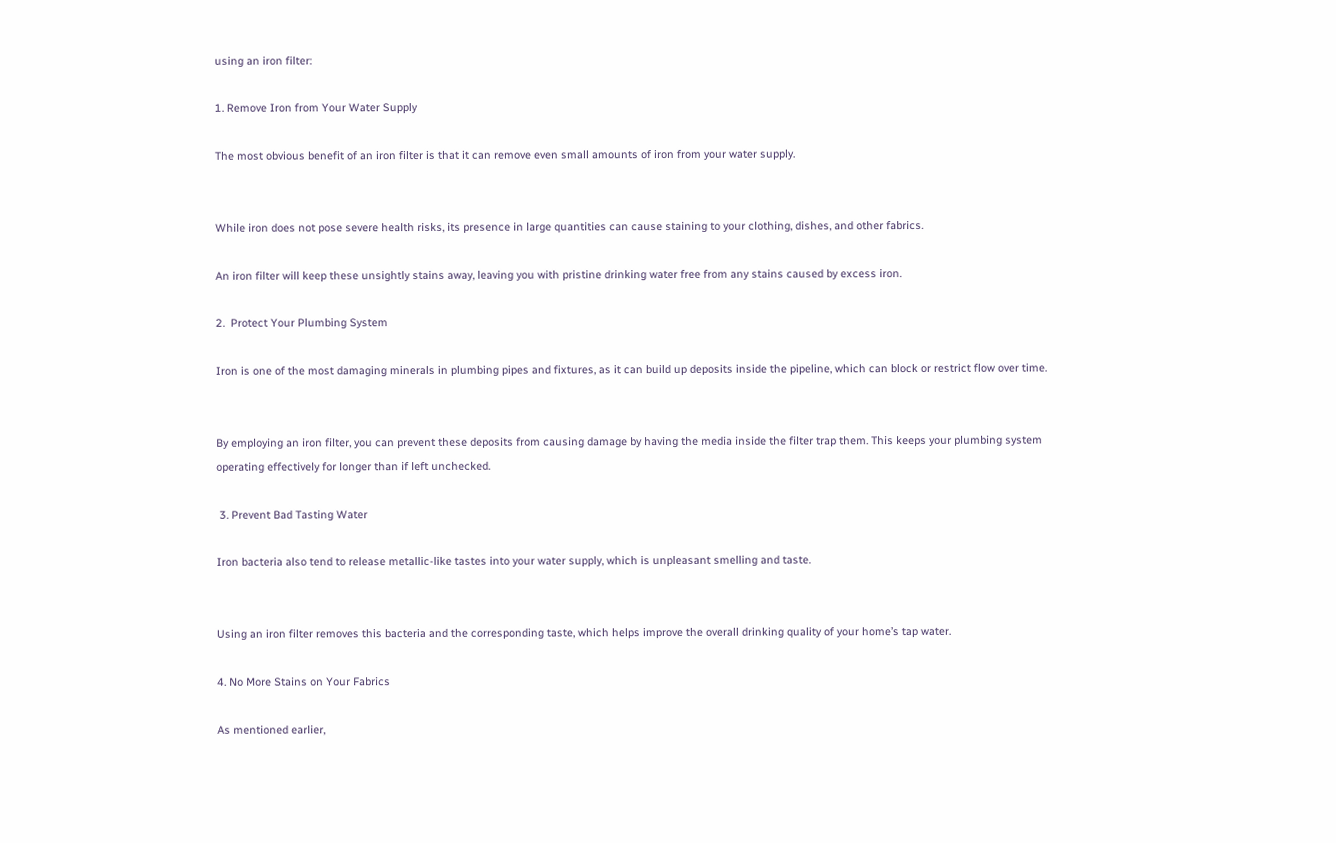using an iron filter:

1. Remove Iron from Your Water Supply

The most obvious benefit of an iron filter is that it can remove even small amounts of iron from your water supply.


While iron does not pose severe health risks, its presence in large quantities can cause staining to your clothing, dishes, and other fabrics.

An iron filter will keep these unsightly stains away, leaving you with pristine drinking water free from any stains caused by excess iron.

2.  Protect Your Plumbing System

Iron is one of the most damaging minerals in plumbing pipes and fixtures, as it can build up deposits inside the pipeline, which can block or restrict flow over time.


By employing an iron filter, you can prevent these deposits from causing damage by having the media inside the filter trap them. This keeps your plumbing system operating effectively for longer than if left unchecked.

 3. Prevent Bad Tasting Water

Iron bacteria also tend to release metallic-like tastes into your water supply, which is unpleasant smelling and taste.


Using an iron filter removes this bacteria and the corresponding taste, which helps improve the overall drinking quality of your home’s tap water.

4. No More Stains on Your Fabrics

As mentioned earlier,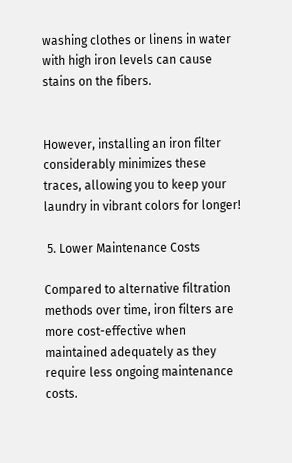washing clothes or linens in water with high iron levels can cause stains on the fibers.


However, installing an iron filter considerably minimizes these traces, allowing you to keep your laundry in vibrant colors for longer!

 5. Lower Maintenance Costs

Compared to alternative filtration methods over time, iron filters are more cost-effective when maintained adequately as they require less ongoing maintenance costs.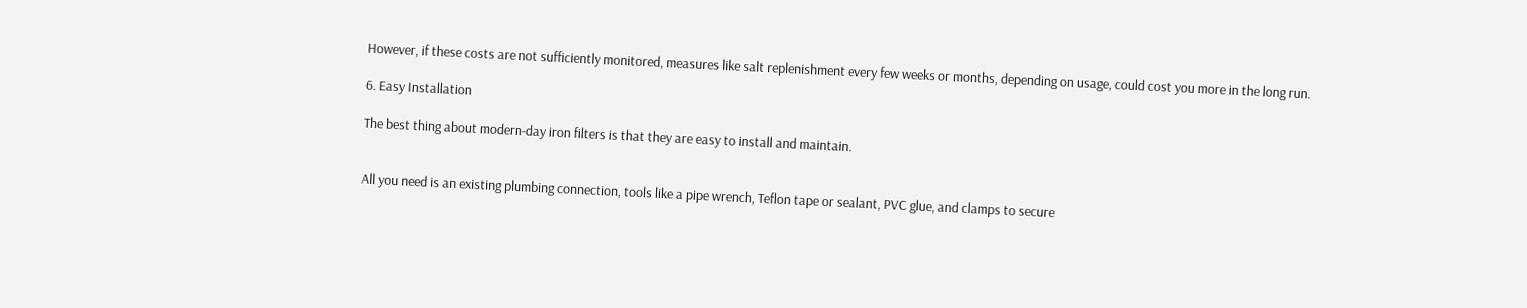However, if these costs are not sufficiently monitored, measures like salt replenishment every few weeks or months, depending on usage, could cost you more in the long run.

6. Easy Installation

The best thing about modern-day iron filters is that they are easy to install and maintain.


All you need is an existing plumbing connection, tools like a pipe wrench, Teflon tape or sealant, PVC glue, and clamps to secure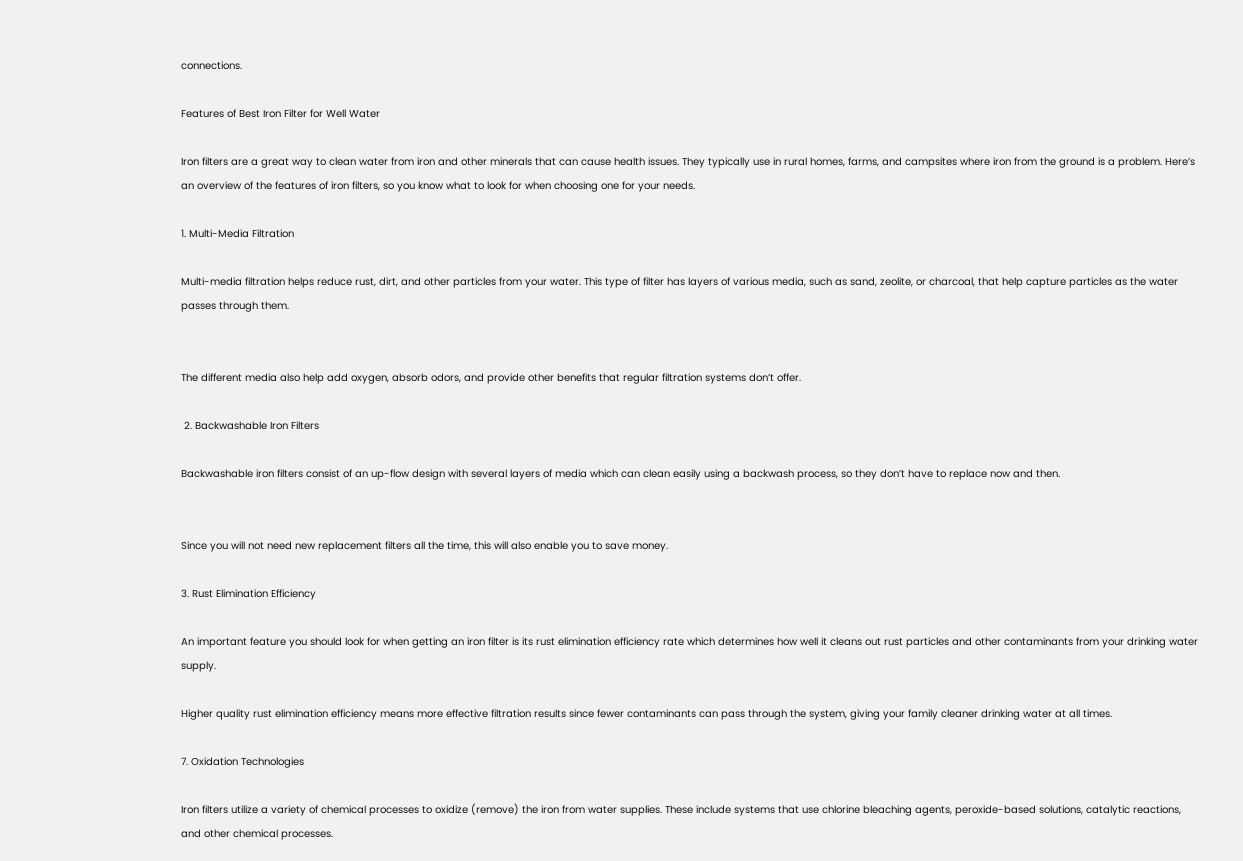connections.

Features of Best Iron Filter for Well Water

Iron filters are a great way to clean water from iron and other minerals that can cause health issues. They typically use in rural homes, farms, and campsites where iron from the ground is a problem. Here’s an overview of the features of iron filters, so you know what to look for when choosing one for your needs.

1. Multi-Media Filtration

Multi-media filtration helps reduce rust, dirt, and other particles from your water. This type of filter has layers of various media, such as sand, zeolite, or charcoal, that help capture particles as the water passes through them.


The different media also help add oxygen, absorb odors, and provide other benefits that regular filtration systems don’t offer.

 2. Backwashable Iron Filters

Backwashable iron filters consist of an up-flow design with several layers of media which can clean easily using a backwash process, so they don’t have to replace now and then.


Since you will not need new replacement filters all the time, this will also enable you to save money.

3. Rust Elimination Efficiency

An important feature you should look for when getting an iron filter is its rust elimination efficiency rate which determines how well it cleans out rust particles and other contaminants from your drinking water supply.

Higher quality rust elimination efficiency means more effective filtration results since fewer contaminants can pass through the system, giving your family cleaner drinking water at all times.

7. Oxidation Technologies

Iron filters utilize a variety of chemical processes to oxidize (remove) the iron from water supplies. These include systems that use chlorine bleaching agents, peroxide-based solutions, catalytic reactions, and other chemical processes.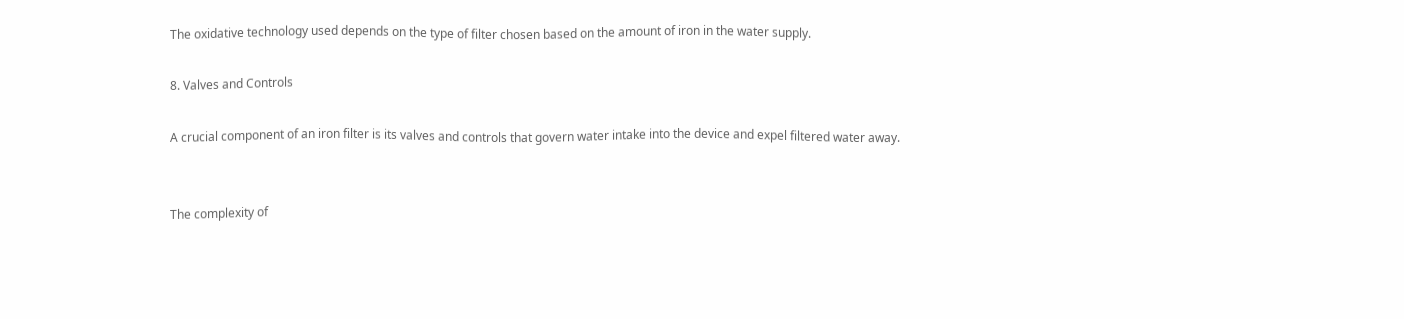The oxidative technology used depends on the type of filter chosen based on the amount of iron in the water supply.

8. Valves and Controls

A crucial component of an iron filter is its valves and controls that govern water intake into the device and expel filtered water away.


The complexity of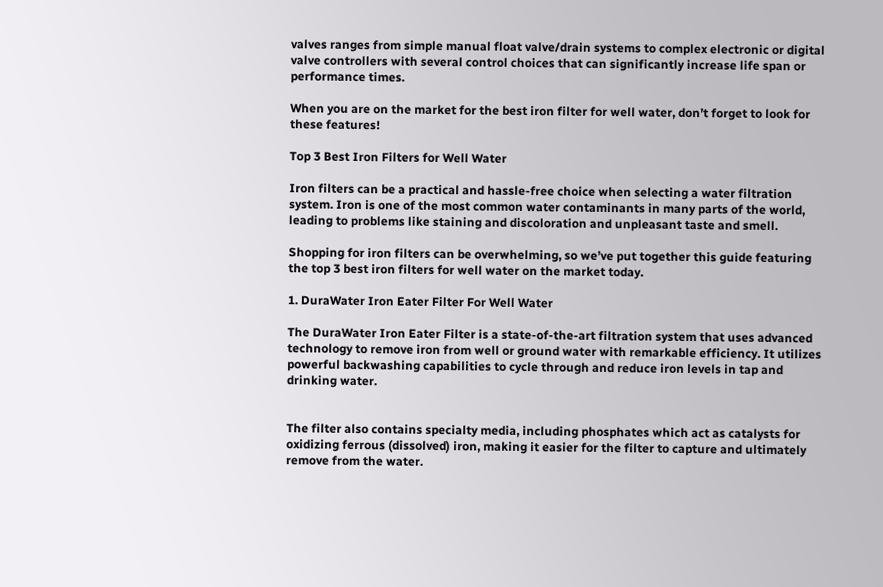valves ranges from simple manual float valve/drain systems to complex electronic or digital valve controllers with several control choices that can significantly increase life span or performance times.

When you are on the market for the best iron filter for well water, don’t forget to look for these features!

Top 3 Best Iron Filters for Well Water

Iron filters can be a practical and hassle-free choice when selecting a water filtration system. Iron is one of the most common water contaminants in many parts of the world, leading to problems like staining and discoloration and unpleasant taste and smell.

Shopping for iron filters can be overwhelming, so we’ve put together this guide featuring the top 3 best iron filters for well water on the market today.

1. DuraWater Iron Eater Filter For Well Water

The DuraWater Iron Eater Filter is a state-of-the-art filtration system that uses advanced technology to remove iron from well or ground water with remarkable efficiency. It utilizes powerful backwashing capabilities to cycle through and reduce iron levels in tap and drinking water.


The filter also contains specialty media, including phosphates which act as catalysts for oxidizing ferrous (dissolved) iron, making it easier for the filter to capture and ultimately remove from the water.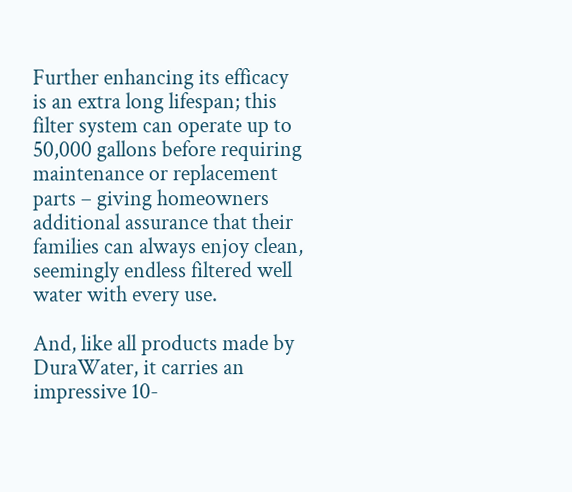Further enhancing its efficacy is an extra long lifespan; this filter system can operate up to 50,000 gallons before requiring maintenance or replacement parts – giving homeowners additional assurance that their families can always enjoy clean, seemingly endless filtered well water with every use.

And, like all products made by DuraWater, it carries an impressive 10-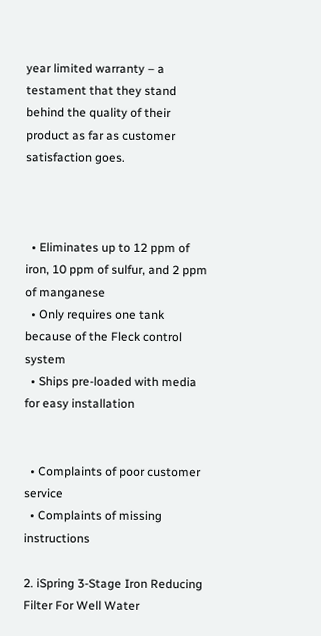year limited warranty – a testament that they stand behind the quality of their product as far as customer satisfaction goes.



  • Eliminates up to 12 ppm of iron, 10 ppm of sulfur, and 2 ppm of manganese
  • Only requires one tank because of the Fleck control system
  • Ships pre-loaded with media for easy installation


  • Complaints of poor customer service
  • Complaints of missing instructions

2. iSpring 3-Stage Iron Reducing Filter For Well Water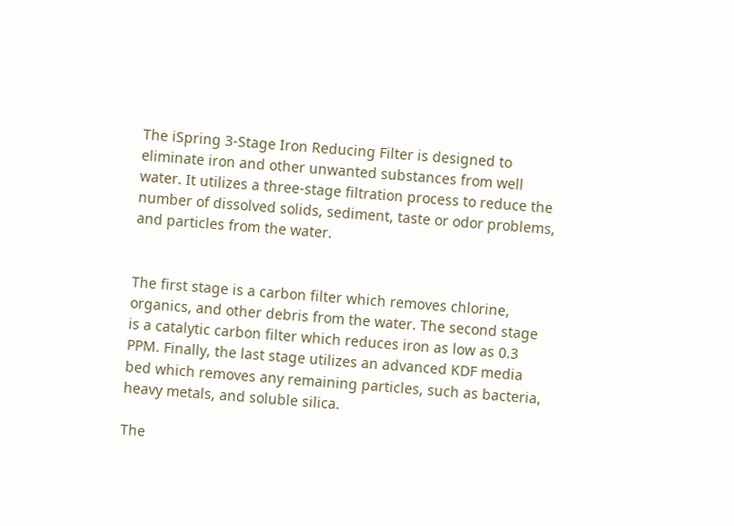The iSpring 3-Stage Iron Reducing Filter is designed to eliminate iron and other unwanted substances from well water. It utilizes a three-stage filtration process to reduce the number of dissolved solids, sediment, taste or odor problems, and particles from the water.


The first stage is a carbon filter which removes chlorine, organics, and other debris from the water. The second stage is a catalytic carbon filter which reduces iron as low as 0.3 PPM. Finally, the last stage utilizes an advanced KDF media bed which removes any remaining particles, such as bacteria, heavy metals, and soluble silica.

The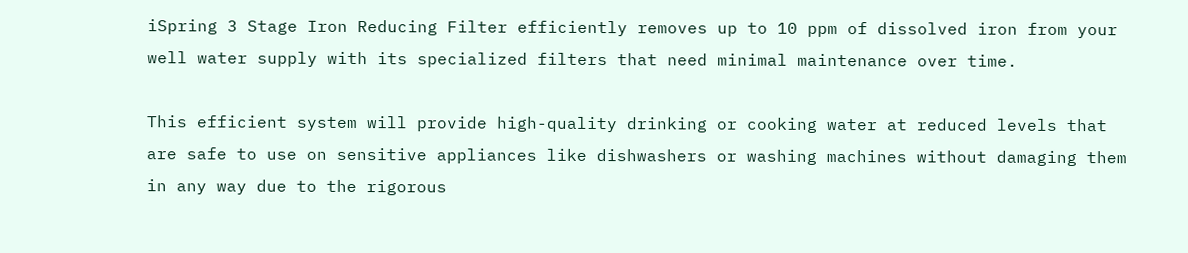iSpring 3 Stage Iron Reducing Filter efficiently removes up to 10 ppm of dissolved iron from your well water supply with its specialized filters that need minimal maintenance over time.

This efficient system will provide high-quality drinking or cooking water at reduced levels that are safe to use on sensitive appliances like dishwashers or washing machines without damaging them in any way due to the rigorous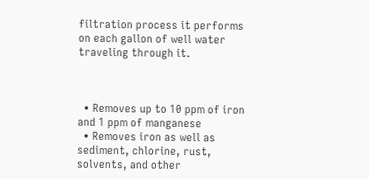filtration process it performs on each gallon of well water traveling through it.



  • Removes up to 10 ppm of iron and 1 ppm of manganese
  • Removes iron as well as sediment, chlorine, rust, solvents, and other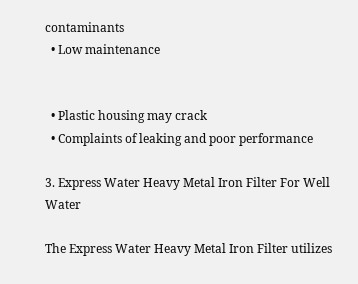contaminants
  • Low maintenance


  • Plastic housing may crack
  • Complaints of leaking and poor performance

3. Express Water Heavy Metal Iron Filter For Well Water

The Express Water Heavy Metal Iron Filter utilizes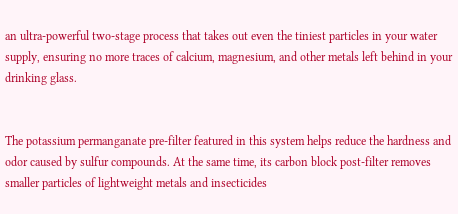an ultra-powerful two-stage process that takes out even the tiniest particles in your water supply, ensuring no more traces of calcium, magnesium, and other metals left behind in your drinking glass.


The potassium permanganate pre-filter featured in this system helps reduce the hardness and odor caused by sulfur compounds. At the same time, its carbon block post-filter removes smaller particles of lightweight metals and insecticides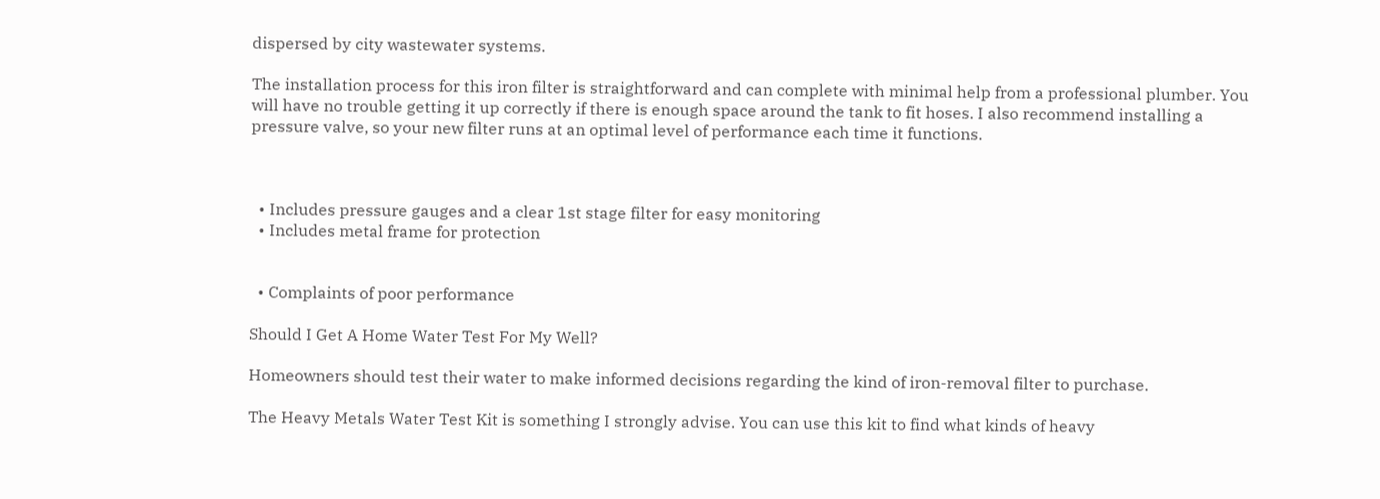dispersed by city wastewater systems.

The installation process for this iron filter is straightforward and can complete with minimal help from a professional plumber. You will have no trouble getting it up correctly if there is enough space around the tank to fit hoses. I also recommend installing a pressure valve, so your new filter runs at an optimal level of performance each time it functions.



  • Includes pressure gauges and a clear 1st stage filter for easy monitoring
  • Includes metal frame for protection


  • Complaints of poor performance

Should I Get A Home Water Test For My Well?

Homeowners should test their water to make informed decisions regarding the kind of iron-removal filter to purchase.

The Heavy Metals Water Test Kit is something I strongly advise. You can use this kit to find what kinds of heavy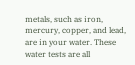metals, such as iron, mercury, copper, and lead, are in your water. These water tests are all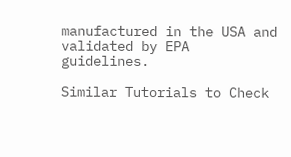manufactured in the USA and validated by EPA guidelines.

Similar Tutorials to Check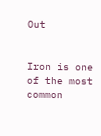Out


Iron is one of the most common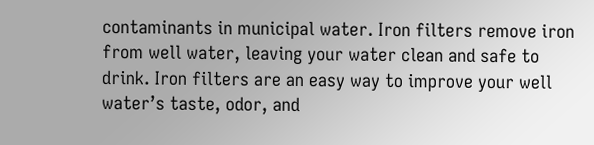contaminants in municipal water. Iron filters remove iron from well water, leaving your water clean and safe to drink. Iron filters are an easy way to improve your well water’s taste, odor, and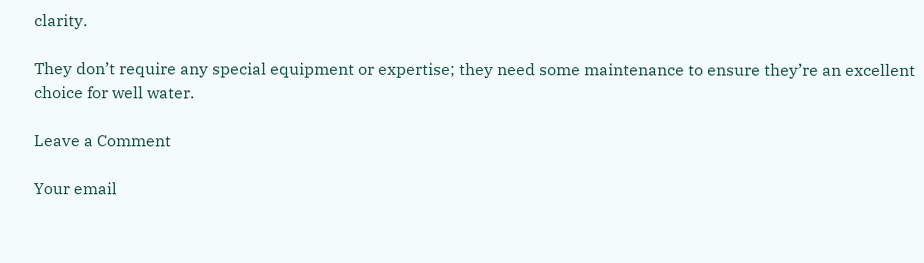clarity.

They don’t require any special equipment or expertise; they need some maintenance to ensure they’re an excellent choice for well water.

Leave a Comment

Your email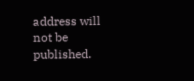address will not be published.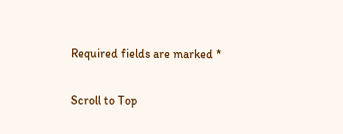Required fields are marked *

Scroll to Top